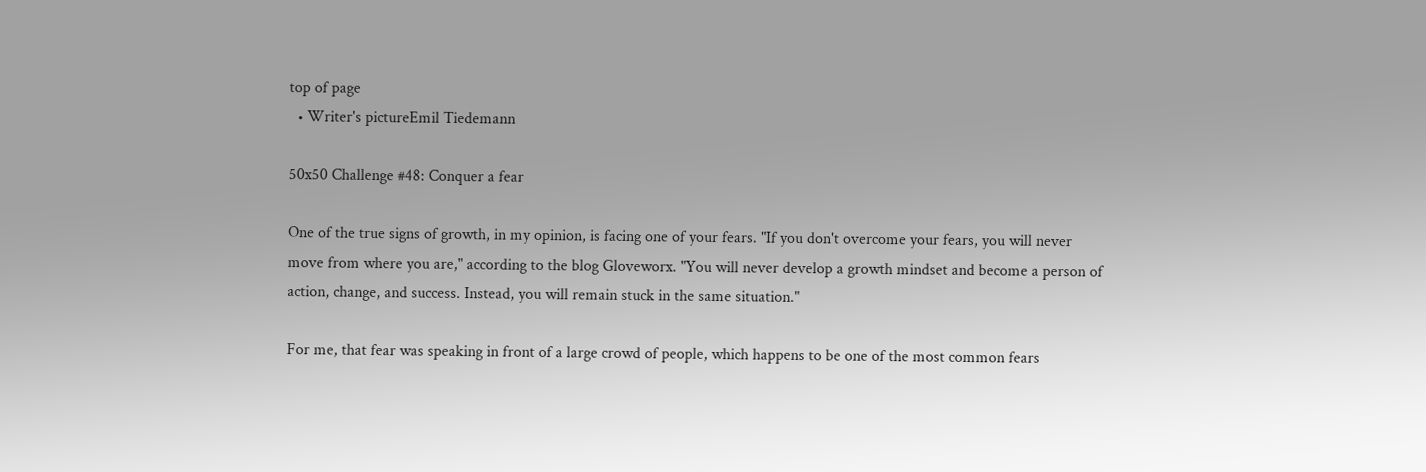top of page
  • Writer's pictureEmil Tiedemann

50x50 Challenge #48: Conquer a fear

One of the true signs of growth, in my opinion, is facing one of your fears. "If you don't overcome your fears, you will never move from where you are," according to the blog Gloveworx. "You will never develop a growth mindset and become a person of action, change, and success. Instead, you will remain stuck in the same situation."

For me, that fear was speaking in front of a large crowd of people, which happens to be one of the most common fears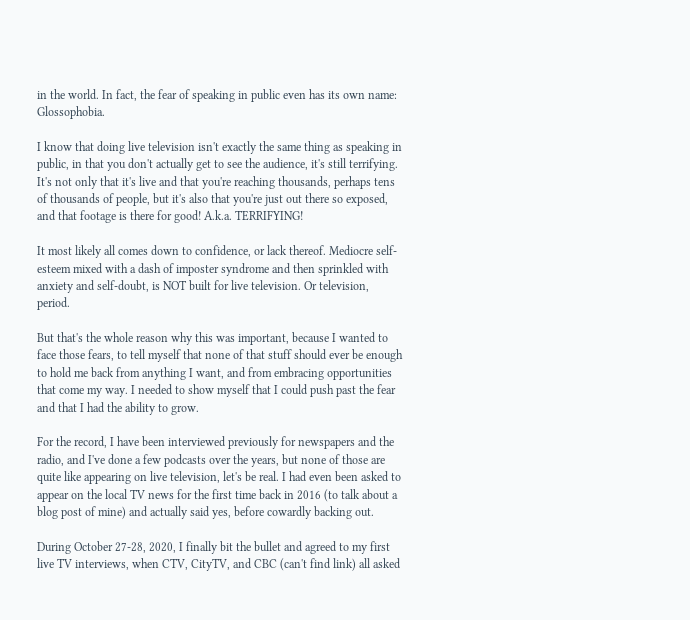in the world. In fact, the fear of speaking in public even has its own name: Glossophobia.

I know that doing live television isn't exactly the same thing as speaking in public, in that you don't actually get to see the audience, it's still terrifying. It's not only that it's live and that you're reaching thousands, perhaps tens of thousands of people, but it's also that you're just out there so exposed, and that footage is there for good! A.k.a. TERRIFYING!

It most likely all comes down to confidence, or lack thereof. Mediocre self-esteem mixed with a dash of imposter syndrome and then sprinkled with anxiety and self-doubt, is NOT built for live television. Or television, period.

But that's the whole reason why this was important, because I wanted to face those fears, to tell myself that none of that stuff should ever be enough to hold me back from anything I want, and from embracing opportunities that come my way. I needed to show myself that I could push past the fear and that I had the ability to grow.

For the record, I have been interviewed previously for newspapers and the radio, and I've done a few podcasts over the years, but none of those are quite like appearing on live television, let's be real. I had even been asked to appear on the local TV news for the first time back in 2016 (to talk about a blog post of mine) and actually said yes, before cowardly backing out.

During October 27-28, 2020, I finally bit the bullet and agreed to my first live TV interviews, when CTV, CityTV, and CBC (can't find link) all asked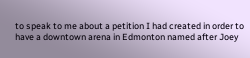to speak to me about a petition I had created in order to have a downtown arena in Edmonton named after Joey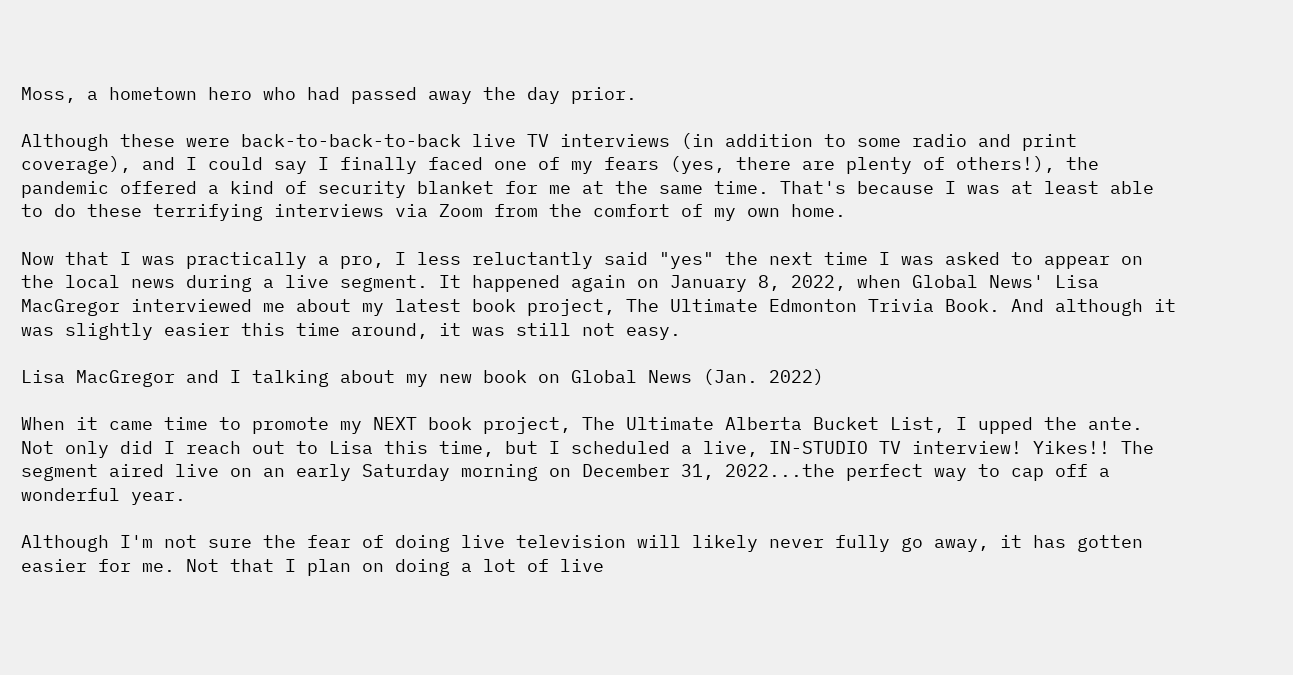Moss, a hometown hero who had passed away the day prior.

Although these were back-to-back-to-back live TV interviews (in addition to some radio and print coverage), and I could say I finally faced one of my fears (yes, there are plenty of others!), the pandemic offered a kind of security blanket for me at the same time. That's because I was at least able to do these terrifying interviews via Zoom from the comfort of my own home.

Now that I was practically a pro, I less reluctantly said "yes" the next time I was asked to appear on the local news during a live segment. It happened again on January 8, 2022, when Global News' Lisa MacGregor interviewed me about my latest book project, The Ultimate Edmonton Trivia Book. And although it was slightly easier this time around, it was still not easy.

Lisa MacGregor and I talking about my new book on Global News (Jan. 2022)

When it came time to promote my NEXT book project, The Ultimate Alberta Bucket List, I upped the ante. Not only did I reach out to Lisa this time, but I scheduled a live, IN-STUDIO TV interview! Yikes!! The segment aired live on an early Saturday morning on December 31, 2022...the perfect way to cap off a wonderful year.

Although I'm not sure the fear of doing live television will likely never fully go away, it has gotten easier for me. Not that I plan on doing a lot of live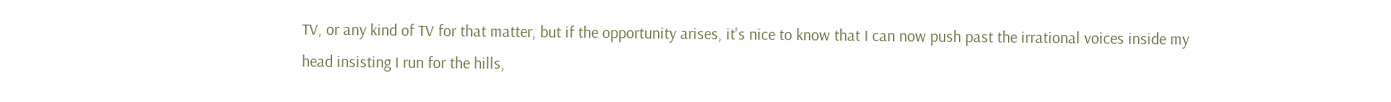TV, or any kind of TV for that matter, but if the opportunity arises, it's nice to know that I can now push past the irrational voices inside my head insisting I run for the hills,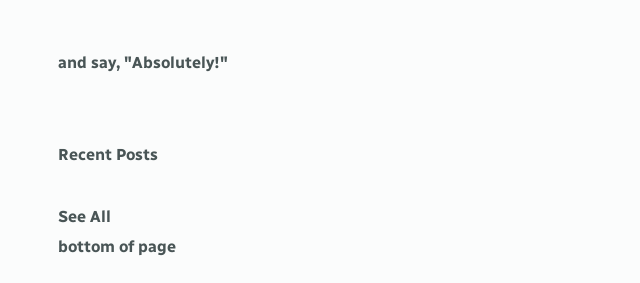and say, "Absolutely!"


Recent Posts

See All
bottom of page